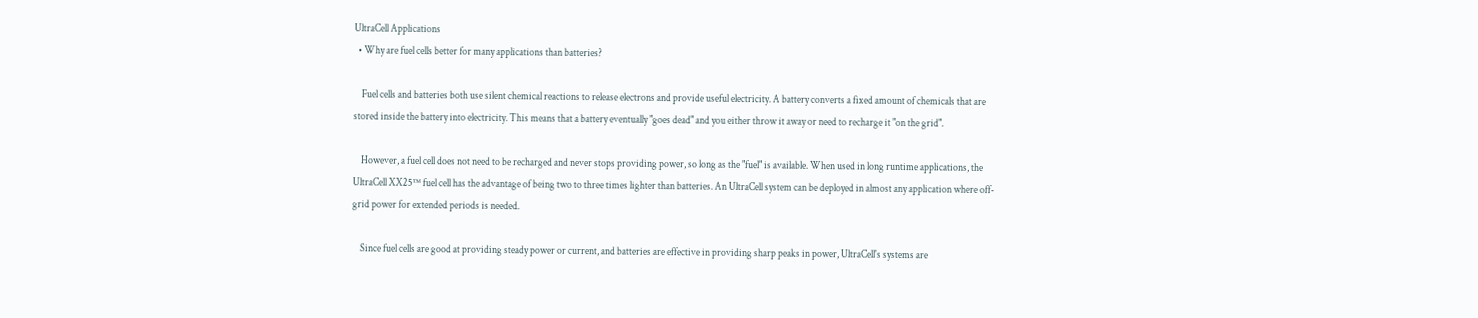UltraCell Applications
  • Why are fuel cells better for many applications than batteries?

    Fuel cells and batteries both use silent chemical reactions to release electrons and provide useful electricity. A battery converts a fixed amount of chemicals that are stored inside the battery into electricity. This means that a battery eventually "goes dead" and you either throw it away or need to recharge it "on the grid".

    However, a fuel cell does not need to be recharged and never stops providing power, so long as the "fuel" is available. When used in long runtime applications, the UltraCell XX25™ fuel cell has the advantage of being two to three times lighter than batteries. An UltraCell system can be deployed in almost any application where off-grid power for extended periods is needed.

    Since fuel cells are good at providing steady power or current, and batteries are effective in providing sharp peaks in power, UltraCell's systems are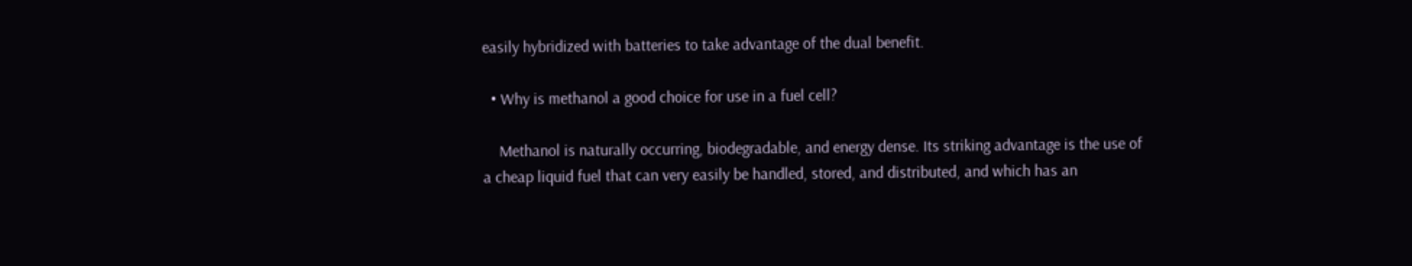easily hybridized with batteries to take advantage of the dual benefit.

  • Why is methanol a good choice for use in a fuel cell?

    Methanol is naturally occurring, biodegradable, and energy dense. Its striking advantage is the use of a cheap liquid fuel that can very easily be handled, stored, and distributed, and which has an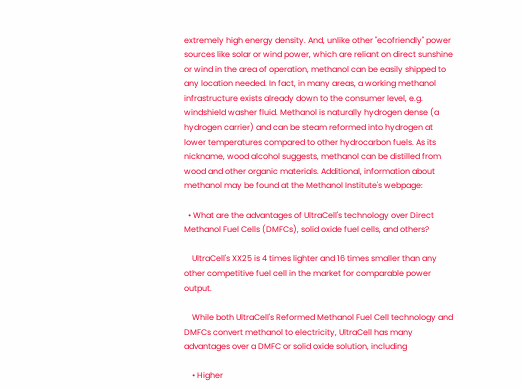extremely high energy density. And, unlike other "ecofriendly" power sources like solar or wind power, which are reliant on direct sunshine or wind in the area of operation, methanol can be easily shipped to any location needed. In fact, in many areas, a working methanol infrastructure exists already down to the consumer level, e.g. windshield washer fluid. Methanol is naturally hydrogen dense (a hydrogen carrier) and can be steam reformed into hydrogen at lower temperatures compared to other hydrocarbon fuels. As its nickname, wood alcohol suggests, methanol can be distilled from wood and other organic materials. Additional, information about methanol may be found at the Methanol Institute's webpage:

  • What are the advantages of UltraCell's technology over Direct Methanol Fuel Cells (DMFCs), solid oxide fuel cells, and others?

    UltraCell's XX25 is 4 times lighter and 16 times smaller than any other competitive fuel cell in the market for comparable power output.

    While both UltraCell's Reformed Methanol Fuel Cell technology and DMFCs convert methanol to electricity, UltraCell has many advantages over a DMFC or solid oxide solution, including

    • Higher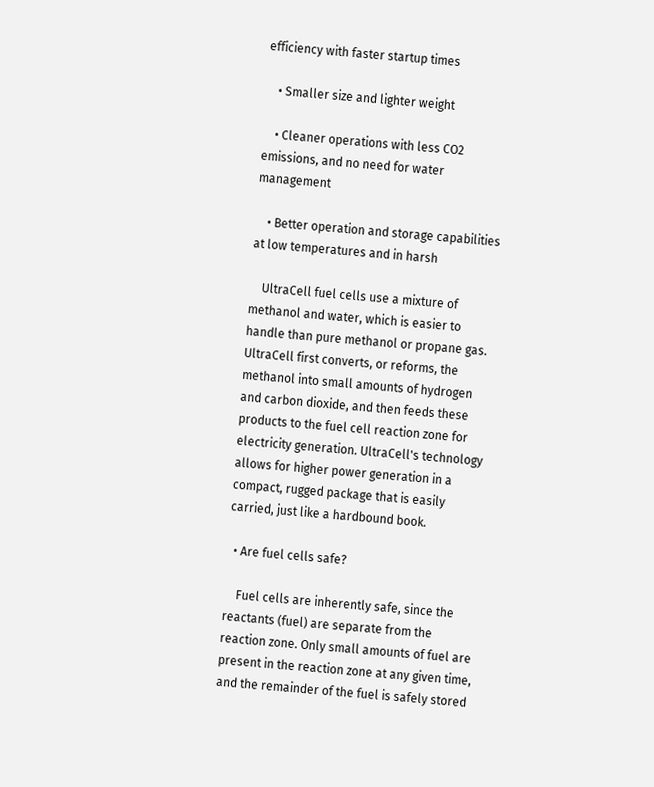efficiency with faster startup times

    • Smaller size and lighter weight

    • Cleaner operations with less CO2 emissions, and no need for water management

    • Better operation and storage capabilities at low temperatures and in harsh

    UltraCell fuel cells use a mixture of methanol and water, which is easier to handle than pure methanol or propane gas. UltraCell first converts, or reforms, the methanol into small amounts of hydrogen and carbon dioxide, and then feeds these products to the fuel cell reaction zone for electricity generation. UltraCell's technology allows for higher power generation in a compact, rugged package that is easily carried, just like a hardbound book.

  • Are fuel cells safe?

    Fuel cells are inherently safe, since the reactants (fuel) are separate from the reaction zone. Only small amounts of fuel are present in the reaction zone at any given time, and the remainder of the fuel is safely stored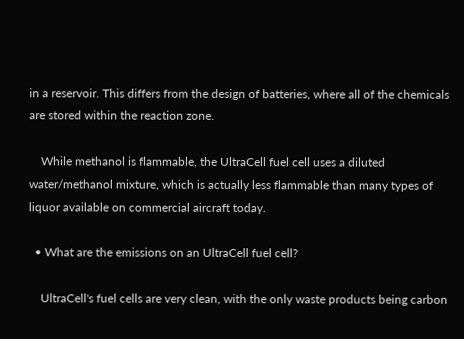in a reservoir. This differs from the design of batteries, where all of the chemicals are stored within the reaction zone.

    While methanol is flammable, the UltraCell fuel cell uses a diluted water/methanol mixture, which is actually less flammable than many types of liquor available on commercial aircraft today.

  • What are the emissions on an UltraCell fuel cell?

    UltraCell's fuel cells are very clean, with the only waste products being carbon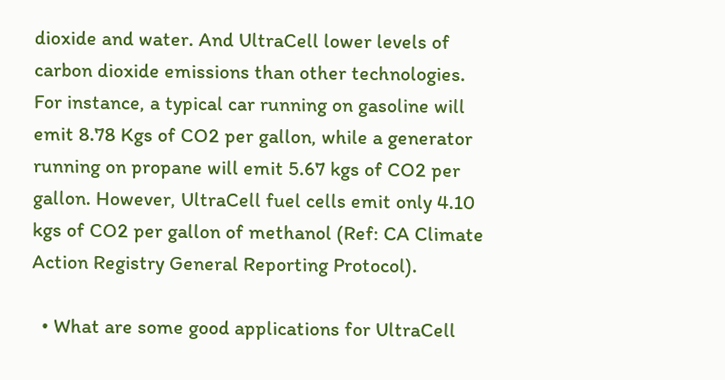dioxide and water. And UltraCell lower levels of carbon dioxide emissions than other technologies. For instance, a typical car running on gasoline will emit 8.78 Kgs of CO2 per gallon, while a generator running on propane will emit 5.67 kgs of CO2 per gallon. However, UltraCell fuel cells emit only 4.10 kgs of CO2 per gallon of methanol (Ref: CA Climate Action Registry General Reporting Protocol).

  • What are some good applications for UltraCell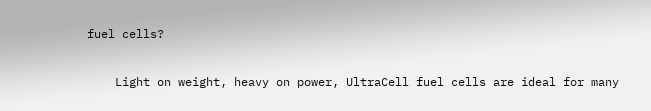fuel cells?

    Light on weight, heavy on power, UltraCell fuel cells are ideal for many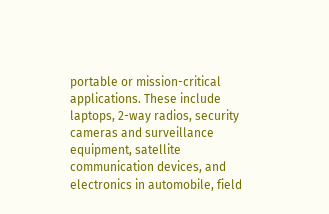portable or mission-critical applications. These include laptops, 2-way radios, security cameras and surveillance equipment, satellite communication devices, and electronics in automobile, field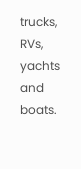trucks, RVs, yachts and boats.